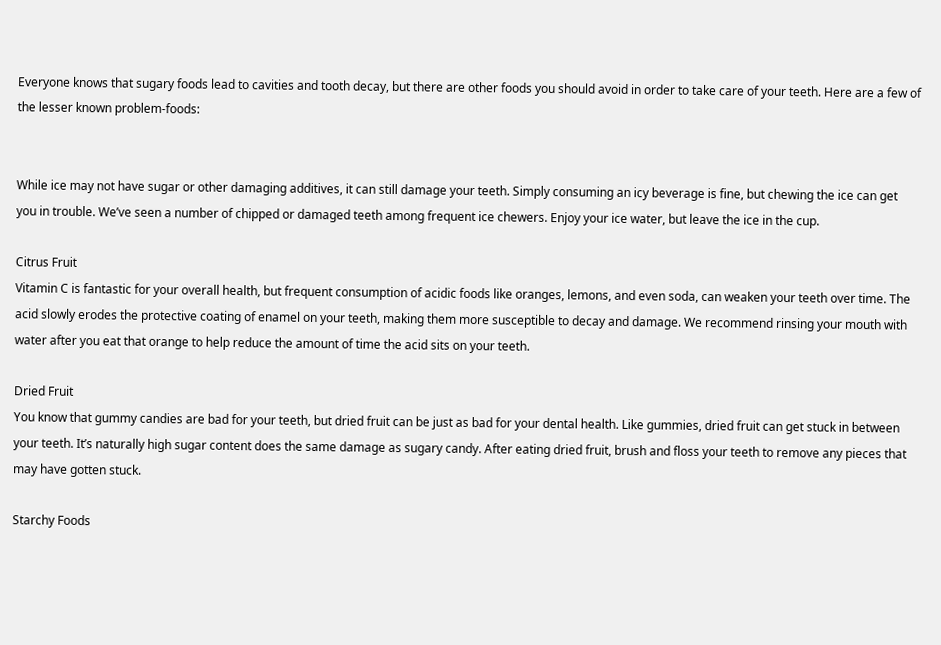Everyone knows that sugary foods lead to cavities and tooth decay, but there are other foods you should avoid in order to take care of your teeth. Here are a few of the lesser known problem-foods:


While ice may not have sugar or other damaging additives, it can still damage your teeth. Simply consuming an icy beverage is fine, but chewing the ice can get you in trouble. We’ve seen a number of chipped or damaged teeth among frequent ice chewers. Enjoy your ice water, but leave the ice in the cup.

Citrus Fruit
Vitamin C is fantastic for your overall health, but frequent consumption of acidic foods like oranges, lemons, and even soda, can weaken your teeth over time. The acid slowly erodes the protective coating of enamel on your teeth, making them more susceptible to decay and damage. We recommend rinsing your mouth with water after you eat that orange to help reduce the amount of time the acid sits on your teeth.

Dried Fruit
You know that gummy candies are bad for your teeth, but dried fruit can be just as bad for your dental health. Like gummies, dried fruit can get stuck in between your teeth. It’s naturally high sugar content does the same damage as sugary candy. After eating dried fruit, brush and floss your teeth to remove any pieces that may have gotten stuck.

Starchy Foods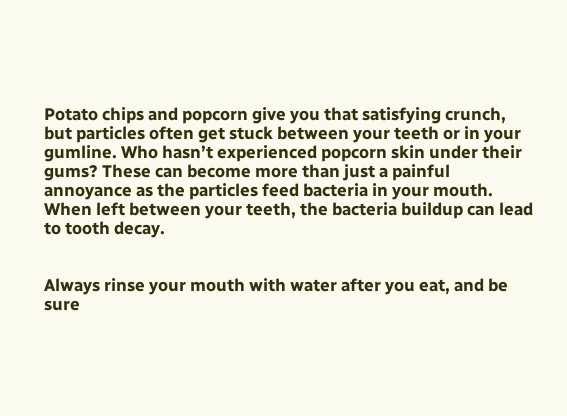Potato chips and popcorn give you that satisfying crunch, but particles often get stuck between your teeth or in your gumline. Who hasn’t experienced popcorn skin under their gums? These can become more than just a painful annoyance as the particles feed bacteria in your mouth. When left between your teeth, the bacteria buildup can lead to tooth decay.


Always rinse your mouth with water after you eat, and be sure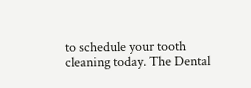to schedule your tooth cleaning today. The Dental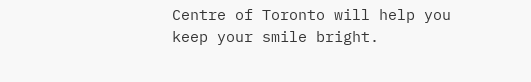Centre of Toronto will help you keep your smile bright.